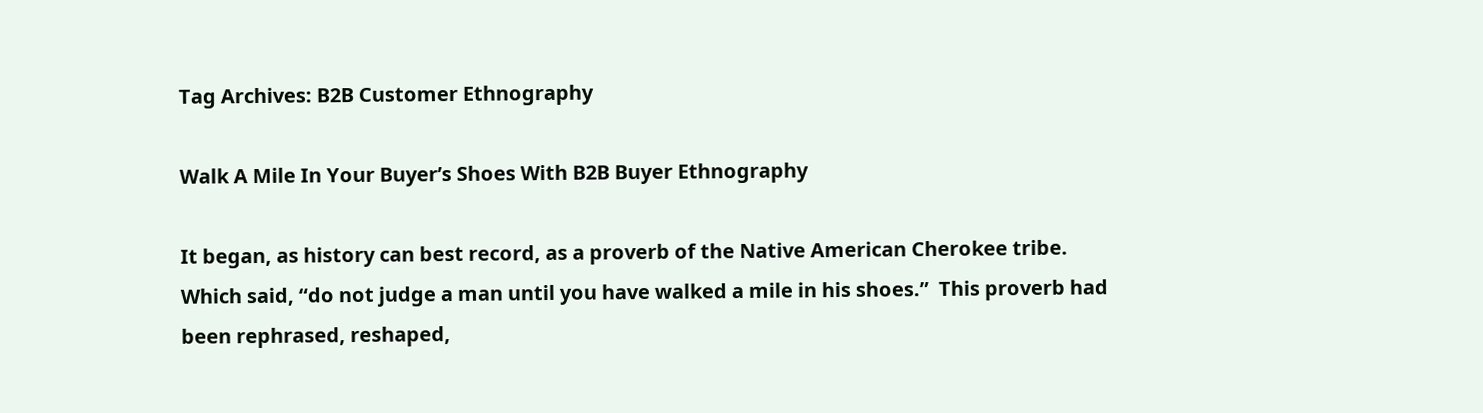Tag Archives: B2B Customer Ethnography

Walk A Mile In Your Buyer’s Shoes With B2B Buyer Ethnography

It began, as history can best record, as a proverb of the Native American Cherokee tribe.   Which said, “do not judge a man until you have walked a mile in his shoes.”  This proverb had been rephrased, reshaped,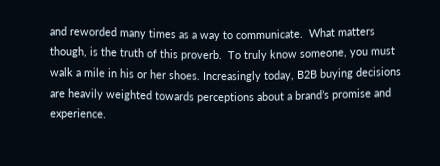and reworded many times as a way to communicate.  What matters though, is the truth of this proverb.  To truly know someone, you must walk a mile in his or her shoes. Increasingly today, B2B buying decisions are heavily weighted towards perceptions about a brand’s promise and experience.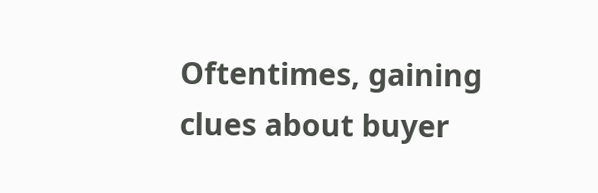Oftentimes, gaining clues about buyer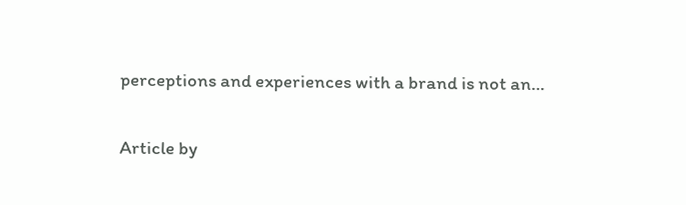perceptions and experiences with a brand is not an…

Article by